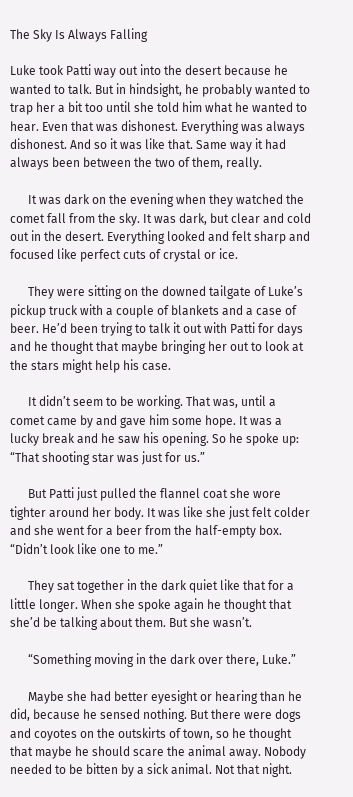The Sky Is Always Falling

Luke took Patti way out into the desert because he wanted to talk. But in hindsight, he probably wanted to trap her a bit too until she told him what he wanted to hear. Even that was dishonest. Everything was always dishonest. And so it was like that. Same way it had always been between the two of them, really.

      It was dark on the evening when they watched the comet fall from the sky. It was dark, but clear and cold out in the desert. Everything looked and felt sharp and focused like perfect cuts of crystal or ice.

      They were sitting on the downed tailgate of Luke’s pickup truck with a couple of blankets and a case of beer. He’d been trying to talk it out with Patti for days and he thought that maybe bringing her out to look at the stars might help his case.

      It didn’t seem to be working. That was, until a comet came by and gave him some hope. It was a lucky break and he saw his opening. So he spoke up: “That shooting star was just for us.”

      But Patti just pulled the flannel coat she wore tighter around her body. It was like she just felt colder and she went for a beer from the half-empty box. “Didn’t look like one to me.”

      They sat together in the dark quiet like that for a little longer. When she spoke again he thought that she’d be talking about them. But she wasn’t.

      “Something moving in the dark over there, Luke.”

      Maybe she had better eyesight or hearing than he did, because he sensed nothing. But there were dogs and coyotes on the outskirts of town, so he thought that maybe he should scare the animal away. Nobody needed to be bitten by a sick animal. Not that night.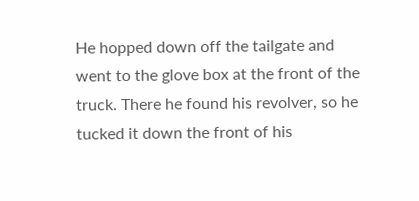He hopped down off the tailgate and went to the glove box at the front of the truck. There he found his revolver, so he tucked it down the front of his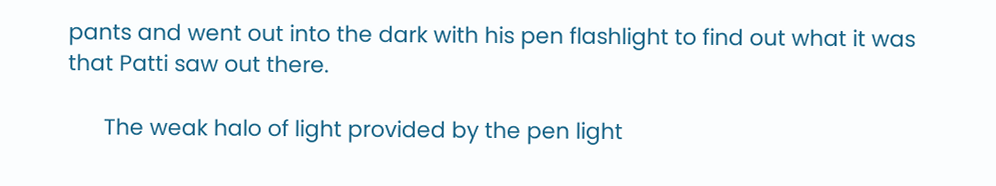pants and went out into the dark with his pen flashlight to find out what it was that Patti saw out there.

      The weak halo of light provided by the pen light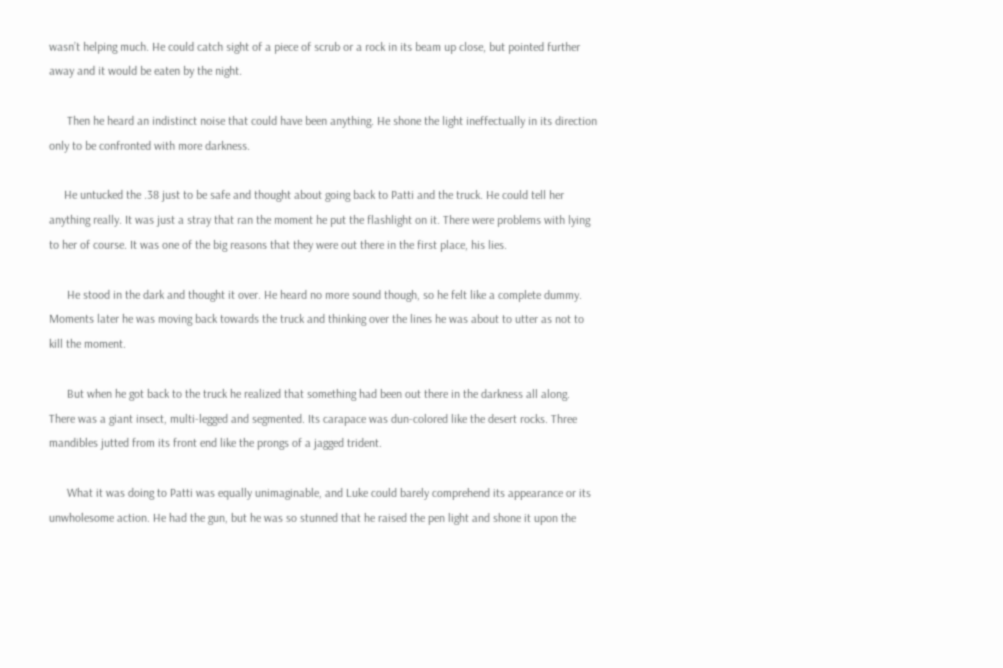wasn’t helping much. He could catch sight of a piece of scrub or a rock in its beam up close, but pointed further away and it would be eaten by the night.

      Then he heard an indistinct noise that could have been anything. He shone the light ineffectually in its direction only to be confronted with more darkness.

     He untucked the .38 just to be safe and thought about going back to Patti and the truck. He could tell her anything really. It was just a stray that ran the moment he put the flashlight on it. There were problems with lying to her of course. It was one of the big reasons that they were out there in the first place, his lies.

      He stood in the dark and thought it over. He heard no more sound though, so he felt like a complete dummy. Moments later he was moving back towards the truck and thinking over the lines he was about to utter as not to kill the moment.

      But when he got back to the truck he realized that something had been out there in the darkness all along. There was a giant insect, multi-legged and segmented. Its carapace was dun-colored like the desert rocks. Three mandibles jutted from its front end like the prongs of a jagged trident.

      What it was doing to Patti was equally unimaginable, and Luke could barely comprehend its appearance or its unwholesome action. He had the gun, but he was so stunned that he raised the pen light and shone it upon the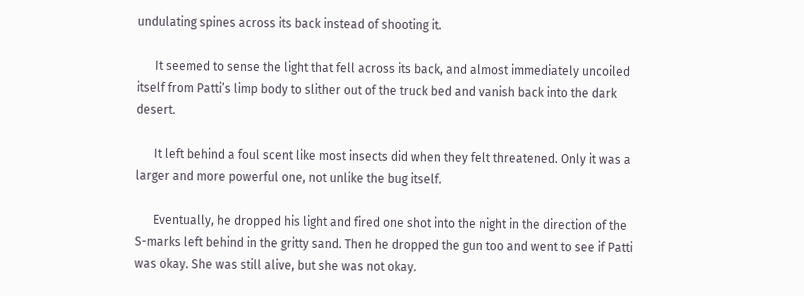undulating spines across its back instead of shooting it.

      It seemed to sense the light that fell across its back, and almost immediately uncoiled itself from Patti’s limp body to slither out of the truck bed and vanish back into the dark desert.

      It left behind a foul scent like most insects did when they felt threatened. Only it was a larger and more powerful one, not unlike the bug itself.

      Eventually, he dropped his light and fired one shot into the night in the direction of the S-marks left behind in the gritty sand. Then he dropped the gun too and went to see if Patti was okay. She was still alive, but she was not okay.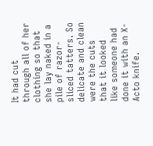It had cut through all of her clothing so that she lay naked in a pile of razor-sliced tatters. So delicate and clean were the cuts that it looked like someone had done it with an X-Acto knife.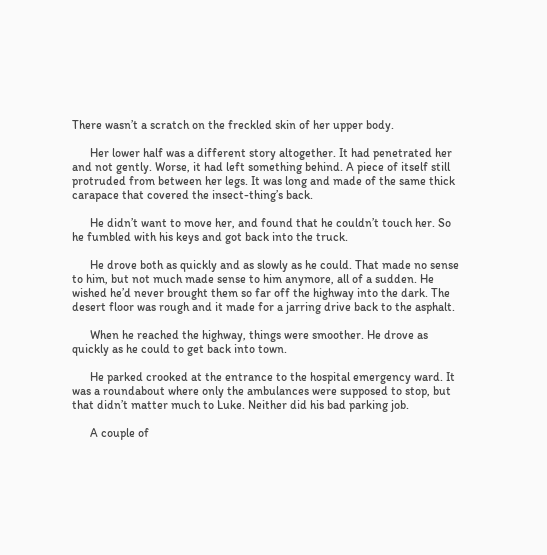There wasn’t a scratch on the freckled skin of her upper body.

      Her lower half was a different story altogether. It had penetrated her and not gently. Worse, it had left something behind. A piece of itself still protruded from between her legs. It was long and made of the same thick carapace that covered the insect-thing’s back.

      He didn’t want to move her, and found that he couldn’t touch her. So he fumbled with his keys and got back into the truck.

      He drove both as quickly and as slowly as he could. That made no sense to him, but not much made sense to him anymore, all of a sudden. He wished he’d never brought them so far off the highway into the dark. The desert floor was rough and it made for a jarring drive back to the asphalt.

      When he reached the highway, things were smoother. He drove as quickly as he could to get back into town.

      He parked crooked at the entrance to the hospital emergency ward. It was a roundabout where only the ambulances were supposed to stop, but that didn’t matter much to Luke. Neither did his bad parking job.

      A couple of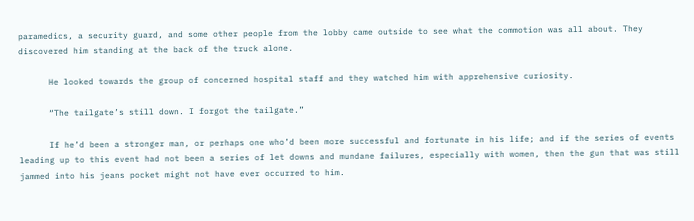paramedics, a security guard, and some other people from the lobby came outside to see what the commotion was all about. They discovered him standing at the back of the truck alone.

      He looked towards the group of concerned hospital staff and they watched him with apprehensive curiosity.

      “The tailgate’s still down. I forgot the tailgate.”

      If he’d been a stronger man, or perhaps one who’d been more successful and fortunate in his life; and if the series of events leading up to this event had not been a series of let downs and mundane failures, especially with women, then the gun that was still jammed into his jeans pocket might not have ever occurred to him.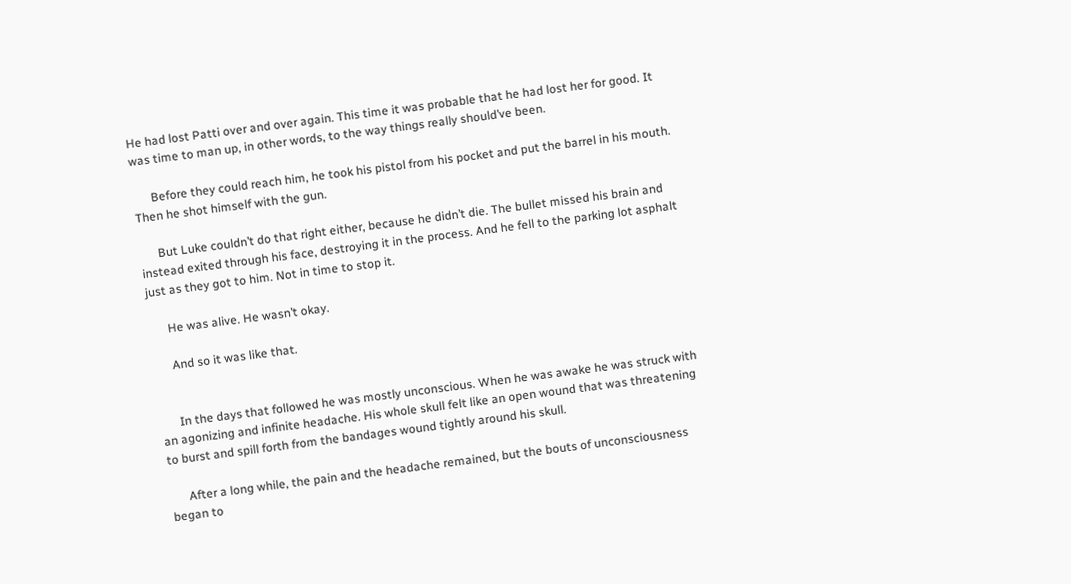He had lost Patti over and over again. This time it was probable that he had lost her for good. It was time to man up, in other words, to the way things really should’ve been.

      Before they could reach him, he took his pistol from his pocket and put the barrel in his mouth. Then he shot himself with the gun.

      But Luke couldn’t do that right either, because he didn’t die. The bullet missed his brain and instead exited through his face, destroying it in the process. And he fell to the parking lot asphalt just as they got to him. Not in time to stop it.

      He was alive. He wasn’t okay.

      And so it was like that.


      In the days that followed he was mostly unconscious. When he was awake he was struck with an agonizing and infinite headache. His whole skull felt like an open wound that was threatening to burst and spill forth from the bandages wound tightly around his skull.

      After a long while, the pain and the headache remained, but the bouts of unconsciousness began to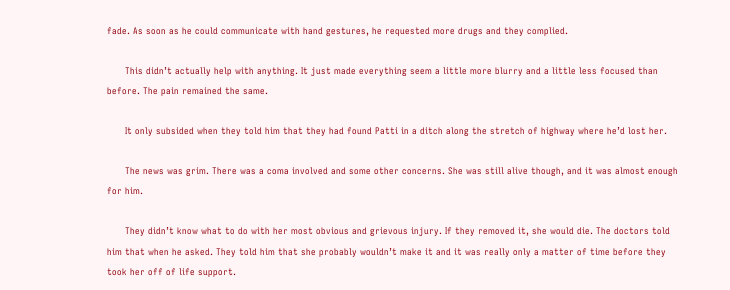fade. As soon as he could communicate with hand gestures, he requested more drugs and they complied.

      This didn’t actually help with anything. It just made everything seem a little more blurry and a little less focused than before. The pain remained the same.

      It only subsided when they told him that they had found Patti in a ditch along the stretch of highway where he’d lost her.

      The news was grim. There was a coma involved and some other concerns. She was still alive though, and it was almost enough for him.

      They didn’t know what to do with her most obvious and grievous injury. If they removed it, she would die. The doctors told him that when he asked. They told him that she probably wouldn’t make it and it was really only a matter of time before they took her off of life support.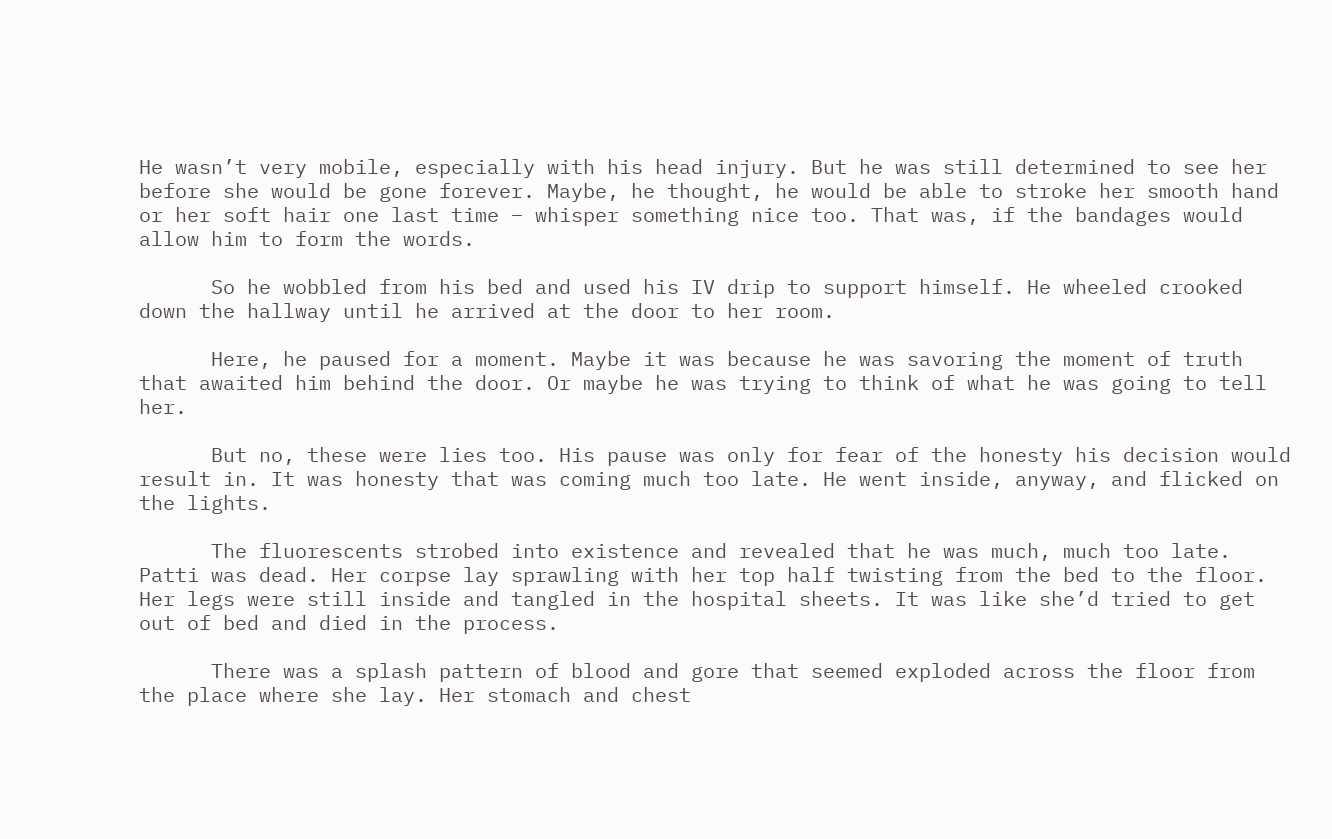He wasn’t very mobile, especially with his head injury. But he was still determined to see her before she would be gone forever. Maybe, he thought, he would be able to stroke her smooth hand or her soft hair one last time – whisper something nice too. That was, if the bandages would allow him to form the words.

      So he wobbled from his bed and used his IV drip to support himself. He wheeled crooked down the hallway until he arrived at the door to her room.

      Here, he paused for a moment. Maybe it was because he was savoring the moment of truth that awaited him behind the door. Or maybe he was trying to think of what he was going to tell her.

      But no, these were lies too. His pause was only for fear of the honesty his decision would result in. It was honesty that was coming much too late. He went inside, anyway, and flicked on the lights.

      The fluorescents strobed into existence and revealed that he was much, much too late. Patti was dead. Her corpse lay sprawling with her top half twisting from the bed to the floor. Her legs were still inside and tangled in the hospital sheets. It was like she’d tried to get out of bed and died in the process.

      There was a splash pattern of blood and gore that seemed exploded across the floor from the place where she lay. Her stomach and chest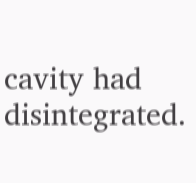cavity had disintegrated.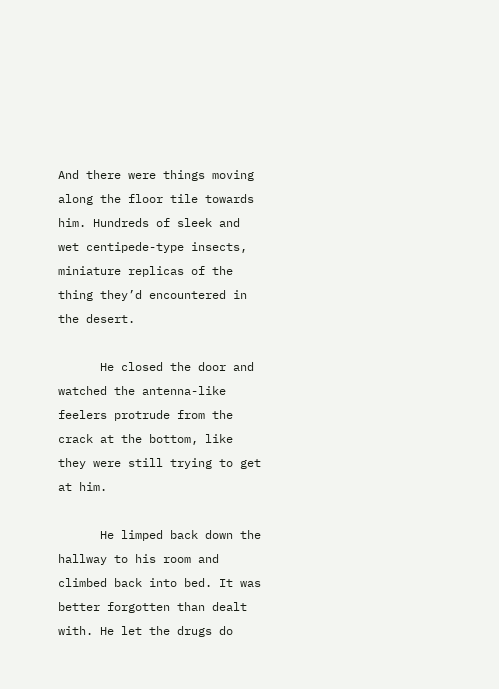And there were things moving along the floor tile towards him. Hundreds of sleek and wet centipede-type insects, miniature replicas of the thing they’d encountered in the desert.

      He closed the door and watched the antenna-like feelers protrude from the crack at the bottom, like they were still trying to get at him.

      He limped back down the hallway to his room and climbed back into bed. It was better forgotten than dealt with. He let the drugs do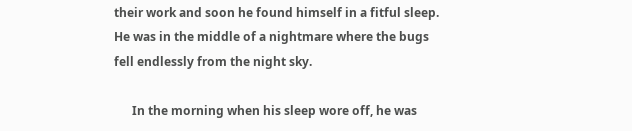their work and soon he found himself in a fitful sleep. He was in the middle of a nightmare where the bugs fell endlessly from the night sky.

      In the morning when his sleep wore off, he was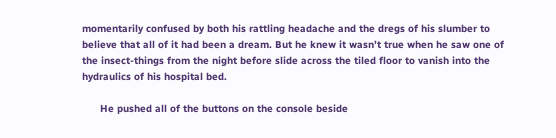momentarily confused by both his rattling headache and the dregs of his slumber to believe that all of it had been a dream. But he knew it wasn’t true when he saw one of the insect-things from the night before slide across the tiled floor to vanish into the hydraulics of his hospital bed.

      He pushed all of the buttons on the console beside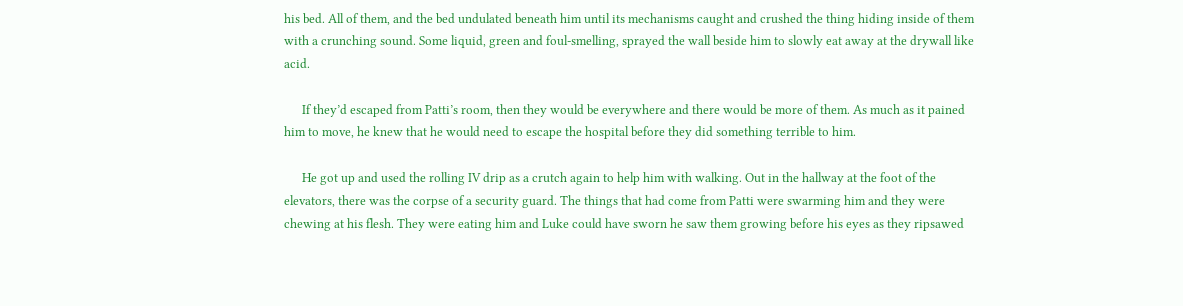his bed. All of them, and the bed undulated beneath him until its mechanisms caught and crushed the thing hiding inside of them with a crunching sound. Some liquid, green and foul-smelling, sprayed the wall beside him to slowly eat away at the drywall like acid.

      If they’d escaped from Patti’s room, then they would be everywhere and there would be more of them. As much as it pained him to move, he knew that he would need to escape the hospital before they did something terrible to him.

      He got up and used the rolling IV drip as a crutch again to help him with walking. Out in the hallway at the foot of the elevators, there was the corpse of a security guard. The things that had come from Patti were swarming him and they were chewing at his flesh. They were eating him and Luke could have sworn he saw them growing before his eyes as they ripsawed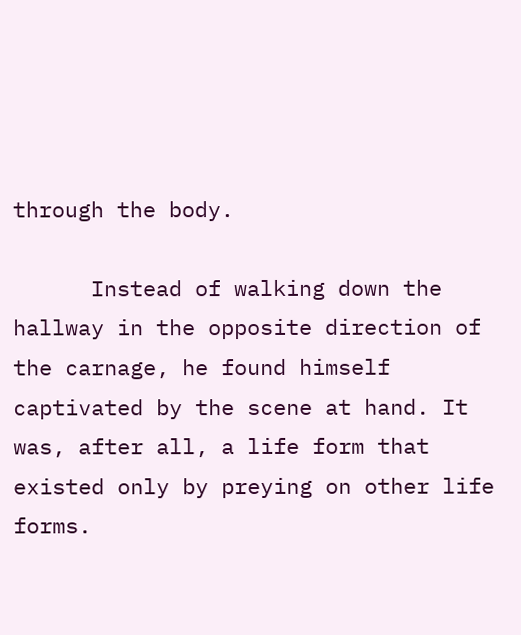through the body.

      Instead of walking down the hallway in the opposite direction of the carnage, he found himself captivated by the scene at hand. It was, after all, a life form that existed only by preying on other life forms.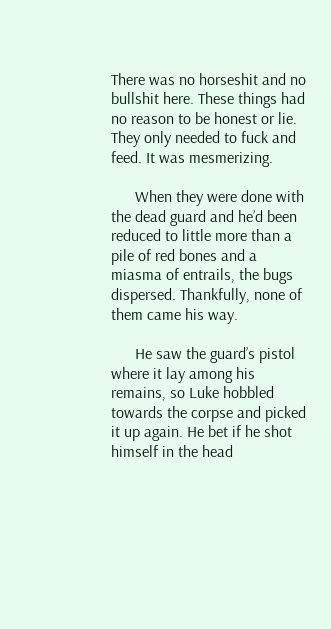There was no horseshit and no bullshit here. These things had no reason to be honest or lie. They only needed to fuck and feed. It was mesmerizing.

      When they were done with the dead guard and he’d been reduced to little more than a pile of red bones and a miasma of entrails, the bugs dispersed. Thankfully, none of them came his way.

      He saw the guard’s pistol where it lay among his remains, so Luke hobbled towards the corpse and picked it up again. He bet if he shot himself in the head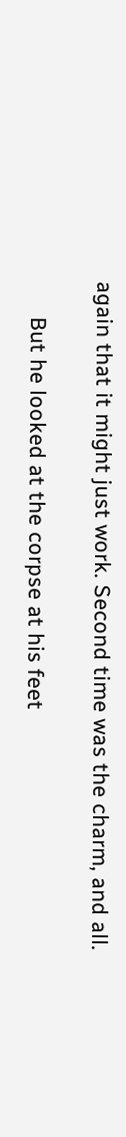again that it might just work. Second time was the charm, and all.

      But he looked at the corpse at his feet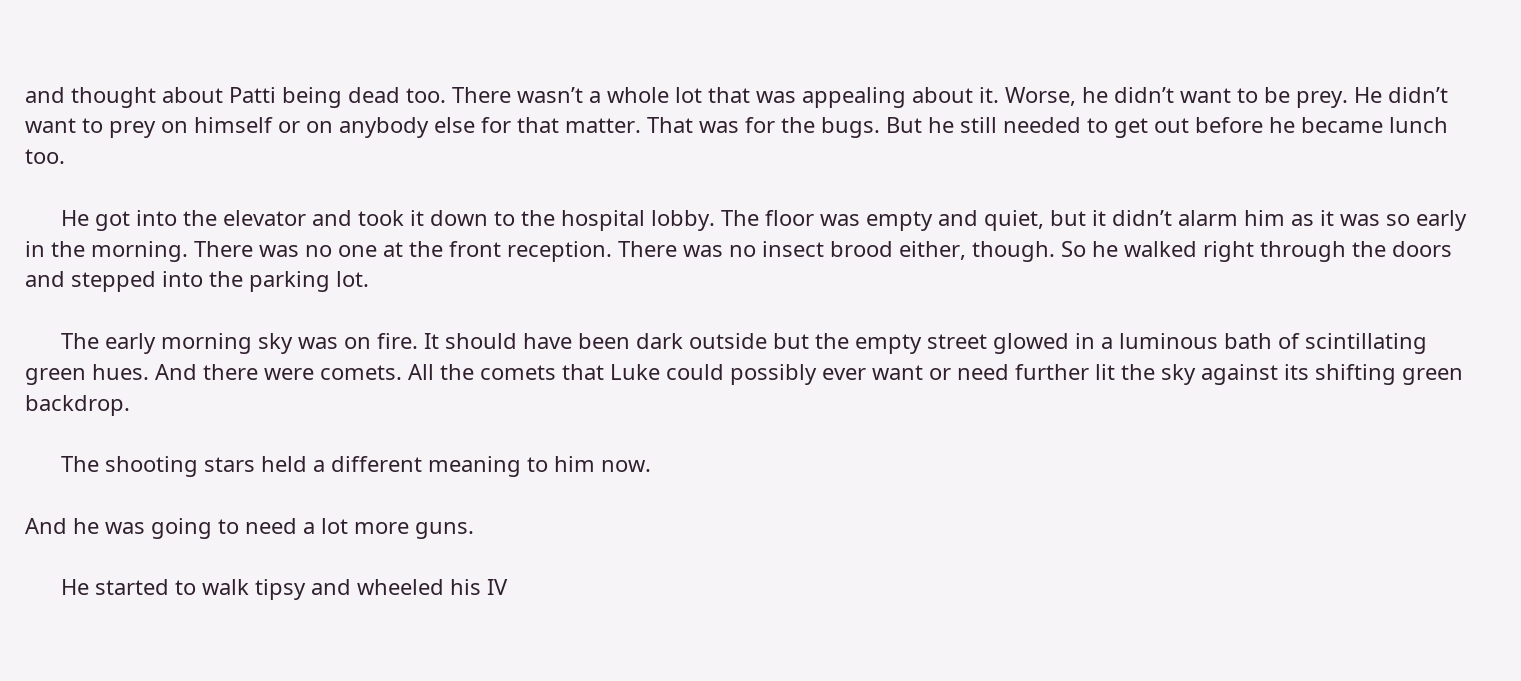and thought about Patti being dead too. There wasn’t a whole lot that was appealing about it. Worse, he didn’t want to be prey. He didn’t want to prey on himself or on anybody else for that matter. That was for the bugs. But he still needed to get out before he became lunch too.

      He got into the elevator and took it down to the hospital lobby. The floor was empty and quiet, but it didn’t alarm him as it was so early in the morning. There was no one at the front reception. There was no insect brood either, though. So he walked right through the doors and stepped into the parking lot.

      The early morning sky was on fire. It should have been dark outside but the empty street glowed in a luminous bath of scintillating green hues. And there were comets. All the comets that Luke could possibly ever want or need further lit the sky against its shifting green backdrop.

      The shooting stars held a different meaning to him now.

And he was going to need a lot more guns.

      He started to walk tipsy and wheeled his IV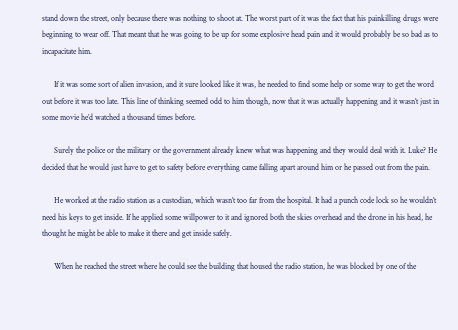stand down the street, only because there was nothing to shoot at. The worst part of it was the fact that his painkilling drugs were beginning to wear off. That meant that he was going to be up for some explosive head pain and it would probably be so bad as to incapacitate him.

      If it was some sort of alien invasion, and it sure looked like it was, he needed to find some help or some way to get the word out before it was too late. This line of thinking seemed odd to him though, now that it was actually happening and it wasn’t just in some movie he’d watched a thousand times before.

      Surely the police or the military or the government already knew what was happening and they would deal with it. Luke? He decided that he would just have to get to safety before everything came falling apart around him or he passed out from the pain.

      He worked at the radio station as a custodian, which wasn’t too far from the hospital. It had a punch code lock so he wouldn’t need his keys to get inside. If he applied some willpower to it and ignored both the skies overhead and the drone in his head, he thought he might be able to make it there and get inside safely.

      When he reached the street where he could see the building that housed the radio station, he was blocked by one of the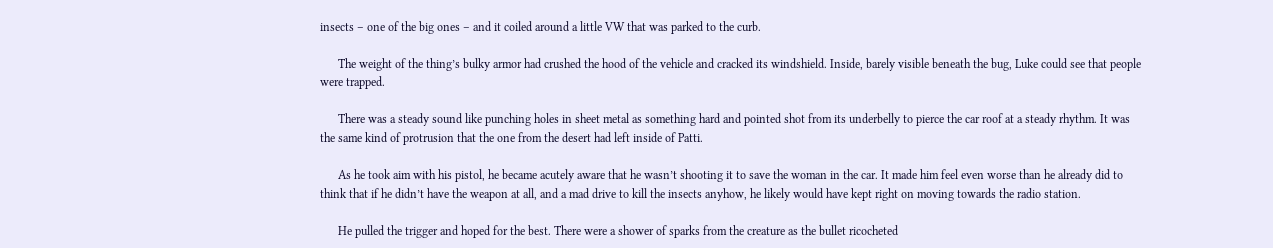insects – one of the big ones – and it coiled around a little VW that was parked to the curb.

      The weight of the thing’s bulky armor had crushed the hood of the vehicle and cracked its windshield. Inside, barely visible beneath the bug, Luke could see that people were trapped.

      There was a steady sound like punching holes in sheet metal as something hard and pointed shot from its underbelly to pierce the car roof at a steady rhythm. It was the same kind of protrusion that the one from the desert had left inside of Patti.

      As he took aim with his pistol, he became acutely aware that he wasn’t shooting it to save the woman in the car. It made him feel even worse than he already did to think that if he didn’t have the weapon at all, and a mad drive to kill the insects anyhow, he likely would have kept right on moving towards the radio station.

      He pulled the trigger and hoped for the best. There were a shower of sparks from the creature as the bullet ricocheted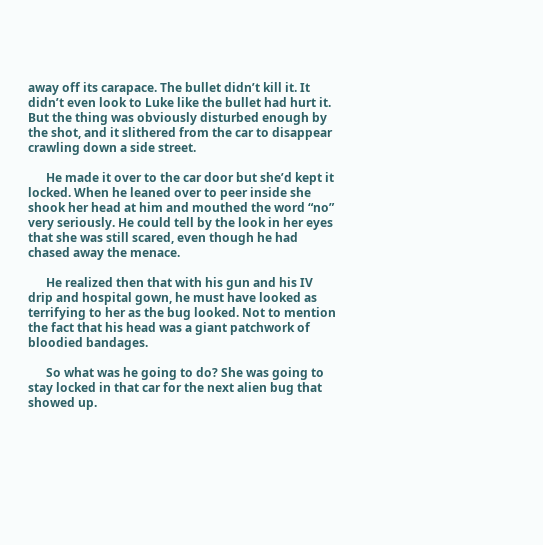away off its carapace. The bullet didn’t kill it. It didn’t even look to Luke like the bullet had hurt it. But the thing was obviously disturbed enough by the shot, and it slithered from the car to disappear crawling down a side street.

      He made it over to the car door but she’d kept it locked. When he leaned over to peer inside she shook her head at him and mouthed the word “no” very seriously. He could tell by the look in her eyes that she was still scared, even though he had chased away the menace.

      He realized then that with his gun and his IV drip and hospital gown, he must have looked as terrifying to her as the bug looked. Not to mention the fact that his head was a giant patchwork of bloodied bandages.

      So what was he going to do? She was going to stay locked in that car for the next alien bug that showed up.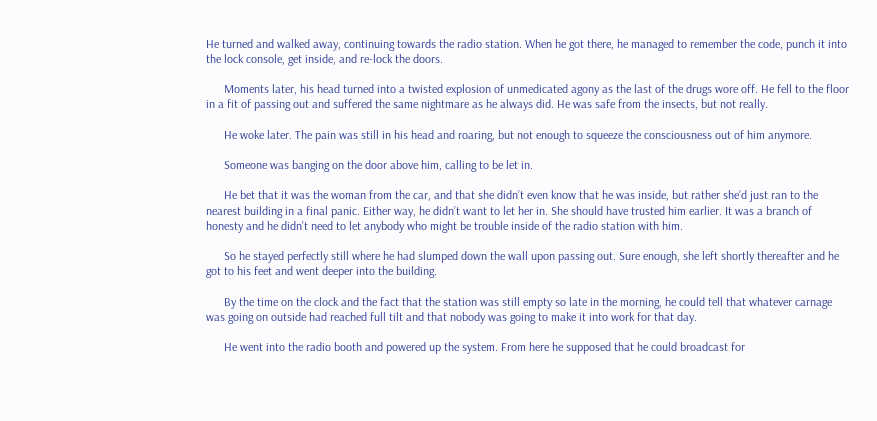He turned and walked away, continuing towards the radio station. When he got there, he managed to remember the code, punch it into the lock console, get inside, and re-lock the doors.

      Moments later, his head turned into a twisted explosion of unmedicated agony as the last of the drugs wore off. He fell to the floor in a fit of passing out and suffered the same nightmare as he always did. He was safe from the insects, but not really.

      He woke later. The pain was still in his head and roaring, but not enough to squeeze the consciousness out of him anymore.

      Someone was banging on the door above him, calling to be let in.

      He bet that it was the woman from the car, and that she didn’t even know that he was inside, but rather she’d just ran to the nearest building in a final panic. Either way, he didn’t want to let her in. She should have trusted him earlier. It was a branch of honesty and he didn’t need to let anybody who might be trouble inside of the radio station with him.

      So he stayed perfectly still where he had slumped down the wall upon passing out. Sure enough, she left shortly thereafter and he got to his feet and went deeper into the building.

      By the time on the clock and the fact that the station was still empty so late in the morning, he could tell that whatever carnage was going on outside had reached full tilt and that nobody was going to make it into work for that day.

      He went into the radio booth and powered up the system. From here he supposed that he could broadcast for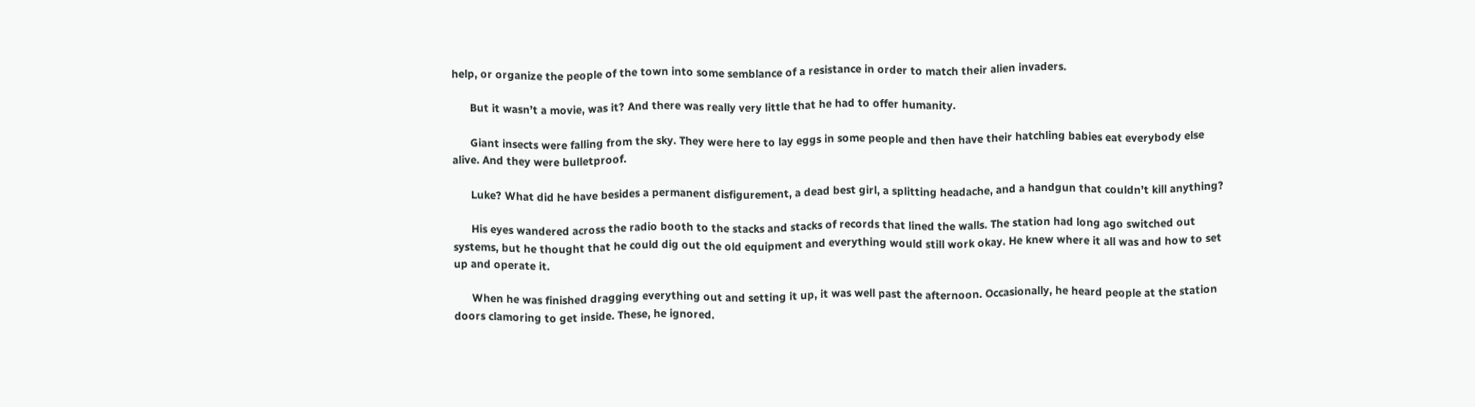help, or organize the people of the town into some semblance of a resistance in order to match their alien invaders.

      But it wasn’t a movie, was it? And there was really very little that he had to offer humanity.

      Giant insects were falling from the sky. They were here to lay eggs in some people and then have their hatchling babies eat everybody else alive. And they were bulletproof.

      Luke? What did he have besides a permanent disfigurement, a dead best girl, a splitting headache, and a handgun that couldn’t kill anything?

      His eyes wandered across the radio booth to the stacks and stacks of records that lined the walls. The station had long ago switched out systems, but he thought that he could dig out the old equipment and everything would still work okay. He knew where it all was and how to set up and operate it.

      When he was finished dragging everything out and setting it up, it was well past the afternoon. Occasionally, he heard people at the station doors clamoring to get inside. These, he ignored.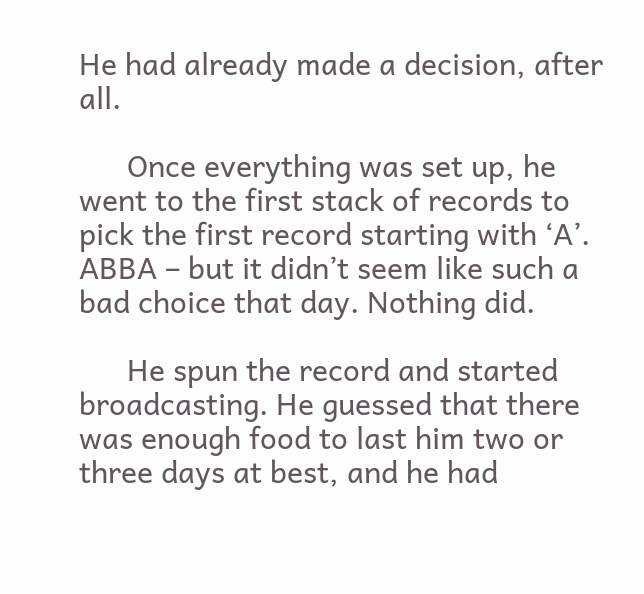He had already made a decision, after all.

      Once everything was set up, he went to the first stack of records to pick the first record starting with ‘A’. ABBA – but it didn’t seem like such a bad choice that day. Nothing did.

      He spun the record and started broadcasting. He guessed that there was enough food to last him two or three days at best, and he had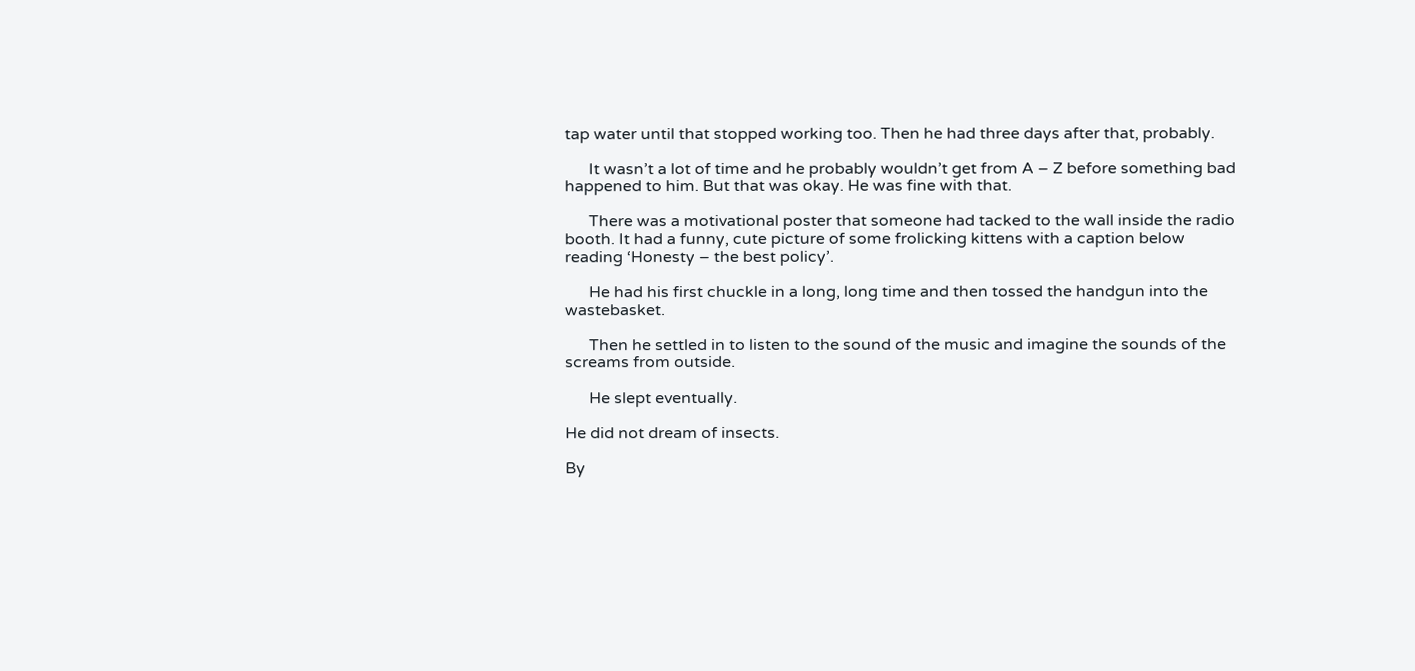tap water until that stopped working too. Then he had three days after that, probably.

      It wasn’t a lot of time and he probably wouldn’t get from A – Z before something bad happened to him. But that was okay. He was fine with that.

      There was a motivational poster that someone had tacked to the wall inside the radio booth. It had a funny, cute picture of some frolicking kittens with a caption below reading ‘Honesty – the best policy’.

      He had his first chuckle in a long, long time and then tossed the handgun into the wastebasket.

      Then he settled in to listen to the sound of the music and imagine the sounds of the screams from outside.

      He slept eventually.

He did not dream of insects.

By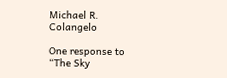Michael R. Colangelo

One response to “The Sky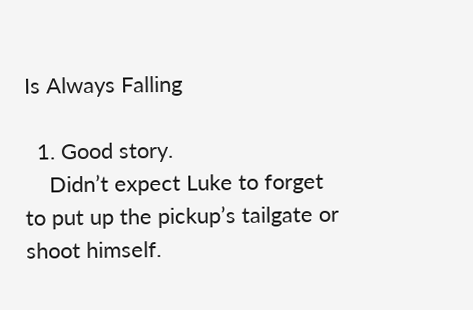Is Always Falling

  1. Good story.
    Didn’t expect Luke to forget to put up the pickup’s tailgate or shoot himself.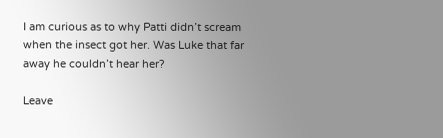I am curious as to why Patti didn’t scream when the insect got her. Was Luke that far away he couldn’t hear her?

Leave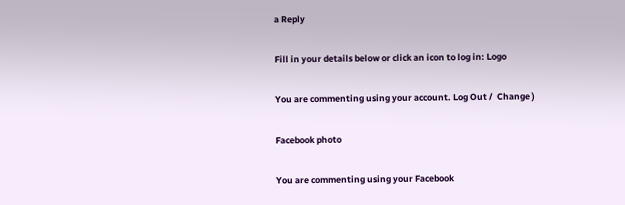a Reply

Fill in your details below or click an icon to log in: Logo

You are commenting using your account. Log Out /  Change )

Facebook photo

You are commenting using your Facebook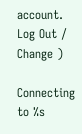account. Log Out /  Change )

Connecting to %s